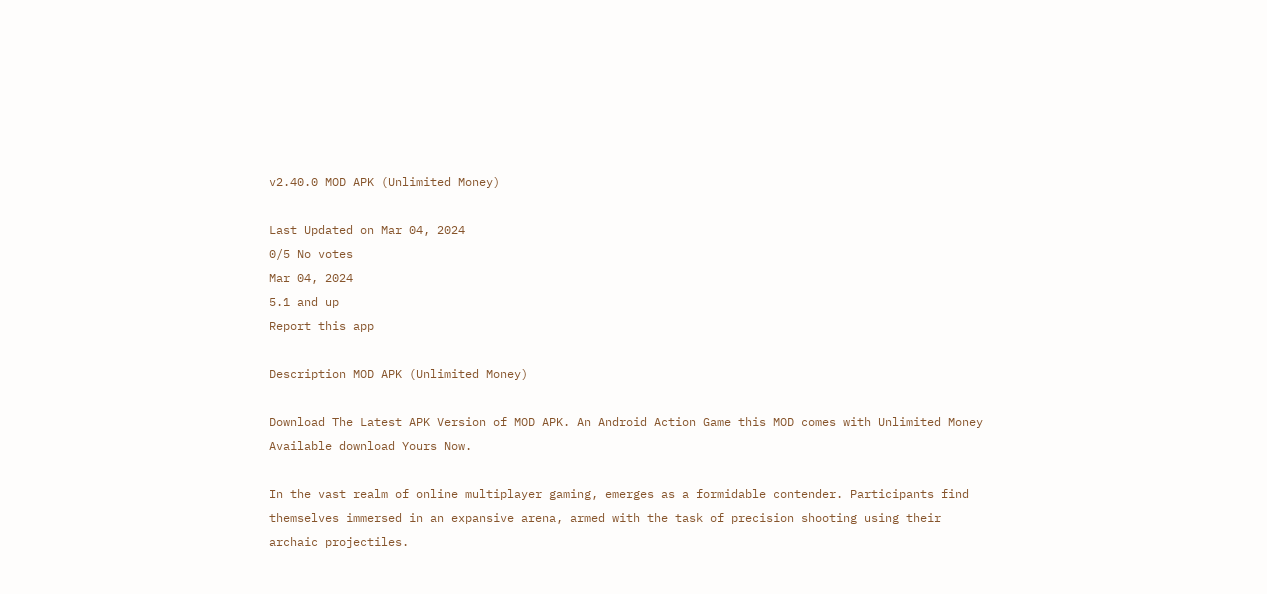v2.40.0 MOD APK (Unlimited Money)

Last Updated on Mar 04, 2024
0/5 No votes
Mar 04, 2024
5.1 and up
Report this app

Description MOD APK (Unlimited Money)

Download The Latest APK Version of MOD APK. An Android Action Game this MOD comes with Unlimited Money Available download Yours Now.

In the vast realm of online multiplayer gaming, emerges as a formidable contender. Participants find themselves immersed in an expansive arena, armed with the task of precision shooting using their archaic projectiles.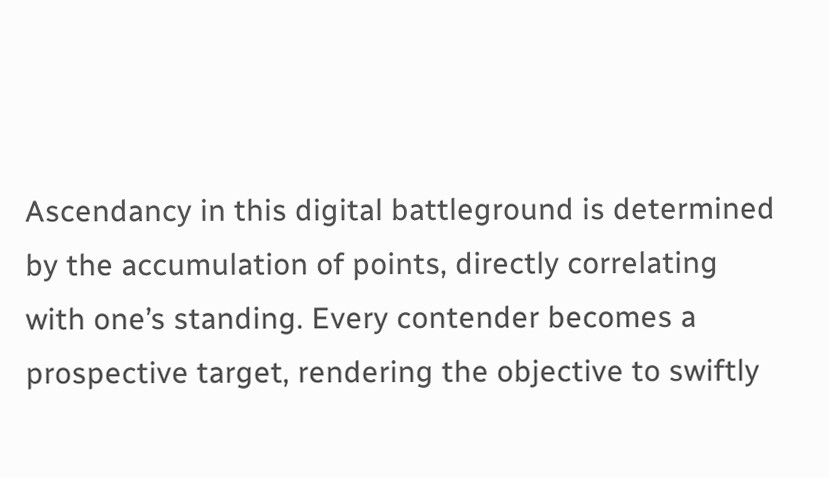Ascendancy in this digital battleground is determined by the accumulation of points, directly correlating with one’s standing. Every contender becomes a prospective target, rendering the objective to swiftly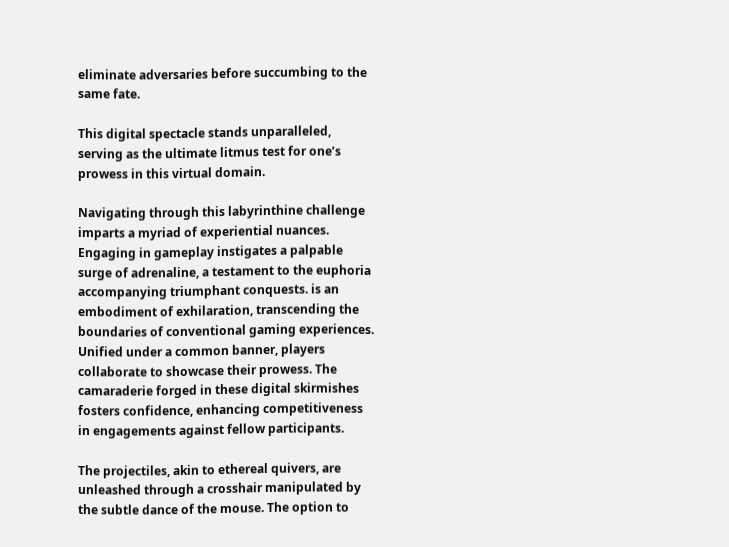eliminate adversaries before succumbing to the same fate.

This digital spectacle stands unparalleled, serving as the ultimate litmus test for one’s prowess in this virtual domain.

Navigating through this labyrinthine challenge imparts a myriad of experiential nuances. Engaging in gameplay instigates a palpable surge of adrenaline, a testament to the euphoria accompanying triumphant conquests. is an embodiment of exhilaration, transcending the boundaries of conventional gaming experiences. Unified under a common banner, players collaborate to showcase their prowess. The camaraderie forged in these digital skirmishes fosters confidence, enhancing competitiveness in engagements against fellow participants.

The projectiles, akin to ethereal quivers, are unleashed through a crosshair manipulated by the subtle dance of the mouse. The option to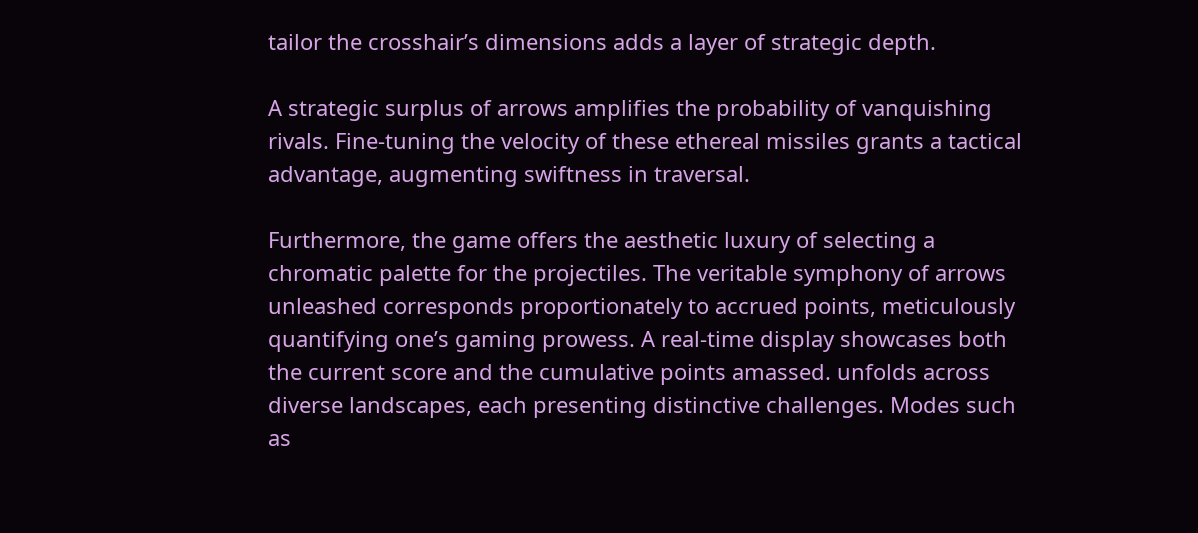tailor the crosshair’s dimensions adds a layer of strategic depth.

A strategic surplus of arrows amplifies the probability of vanquishing rivals. Fine-tuning the velocity of these ethereal missiles grants a tactical advantage, augmenting swiftness in traversal.

Furthermore, the game offers the aesthetic luxury of selecting a chromatic palette for the projectiles. The veritable symphony of arrows unleashed corresponds proportionately to accrued points, meticulously quantifying one’s gaming prowess. A real-time display showcases both the current score and the cumulative points amassed. unfolds across diverse landscapes, each presenting distinctive challenges. Modes such as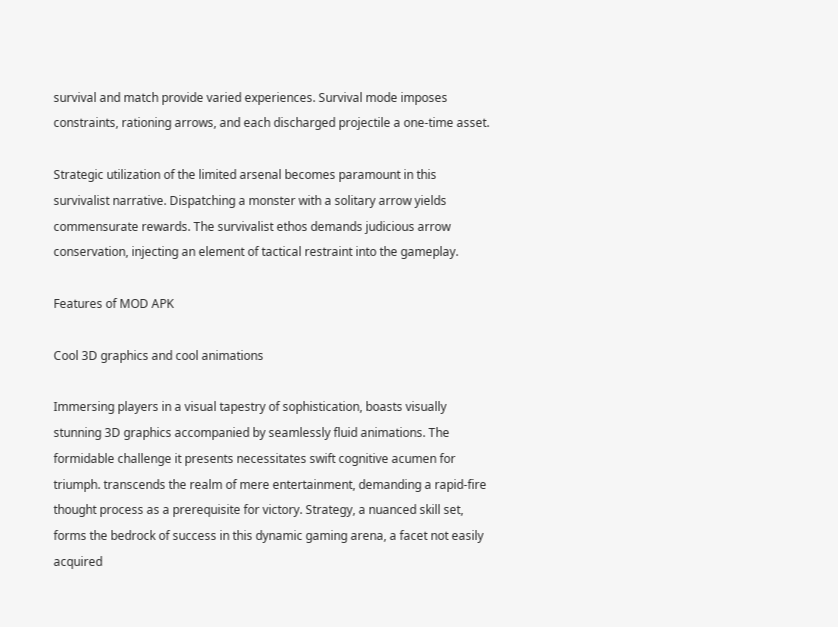survival and match provide varied experiences. Survival mode imposes constraints, rationing arrows, and each discharged projectile a one-time asset.

Strategic utilization of the limited arsenal becomes paramount in this survivalist narrative. Dispatching a monster with a solitary arrow yields commensurate rewards. The survivalist ethos demands judicious arrow conservation, injecting an element of tactical restraint into the gameplay.

Features of MOD APK

Cool 3D graphics and cool animations

Immersing players in a visual tapestry of sophistication, boasts visually stunning 3D graphics accompanied by seamlessly fluid animations. The formidable challenge it presents necessitates swift cognitive acumen for triumph. transcends the realm of mere entertainment, demanding a rapid-fire thought process as a prerequisite for victory. Strategy, a nuanced skill set, forms the bedrock of success in this dynamic gaming arena, a facet not easily acquired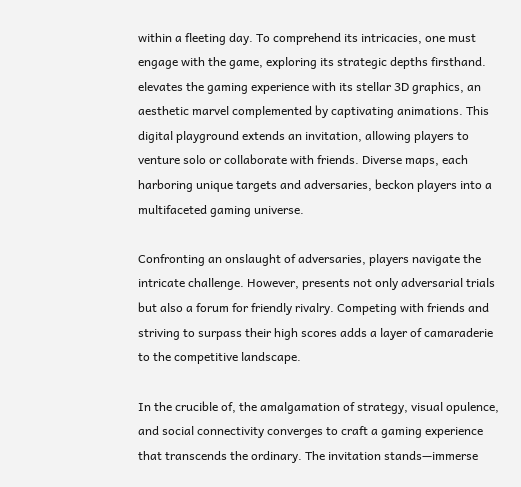within a fleeting day. To comprehend its intricacies, one must engage with the game, exploring its strategic depths firsthand. elevates the gaming experience with its stellar 3D graphics, an aesthetic marvel complemented by captivating animations. This digital playground extends an invitation, allowing players to venture solo or collaborate with friends. Diverse maps, each harboring unique targets and adversaries, beckon players into a multifaceted gaming universe.

Confronting an onslaught of adversaries, players navigate the intricate challenge. However, presents not only adversarial trials but also a forum for friendly rivalry. Competing with friends and striving to surpass their high scores adds a layer of camaraderie to the competitive landscape.

In the crucible of, the amalgamation of strategy, visual opulence, and social connectivity converges to craft a gaming experience that transcends the ordinary. The invitation stands—immerse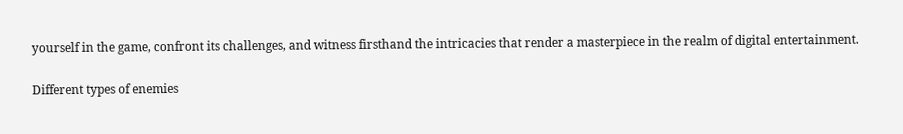yourself in the game, confront its challenges, and witness firsthand the intricacies that render a masterpiece in the realm of digital entertainment.

Different types of enemies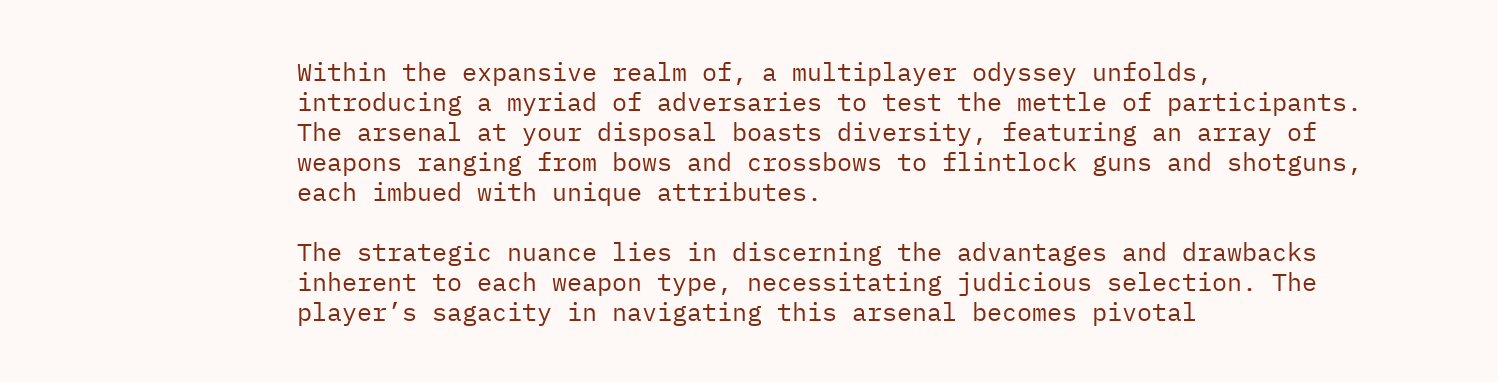Within the expansive realm of, a multiplayer odyssey unfolds, introducing a myriad of adversaries to test the mettle of participants. The arsenal at your disposal boasts diversity, featuring an array of weapons ranging from bows and crossbows to flintlock guns and shotguns, each imbued with unique attributes.

The strategic nuance lies in discerning the advantages and drawbacks inherent to each weapon type, necessitating judicious selection. The player’s sagacity in navigating this arsenal becomes pivotal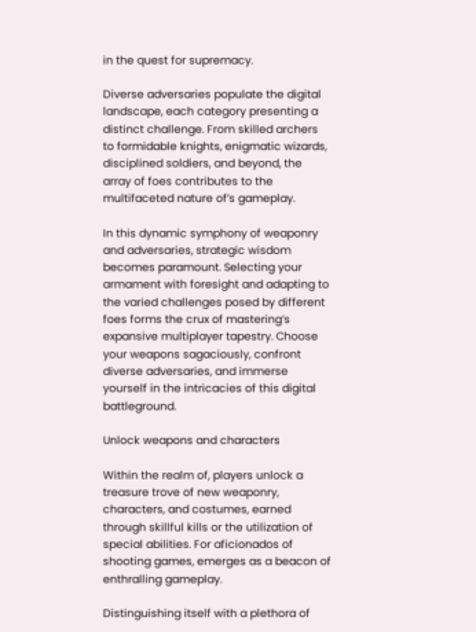in the quest for supremacy.

Diverse adversaries populate the digital landscape, each category presenting a distinct challenge. From skilled archers to formidable knights, enigmatic wizards, disciplined soldiers, and beyond, the array of foes contributes to the multifaceted nature of’s gameplay.

In this dynamic symphony of weaponry and adversaries, strategic wisdom becomes paramount. Selecting your armament with foresight and adapting to the varied challenges posed by different foes forms the crux of mastering’s expansive multiplayer tapestry. Choose your weapons sagaciously, confront diverse adversaries, and immerse yourself in the intricacies of this digital battleground.

Unlock weapons and characters

Within the realm of, players unlock a treasure trove of new weaponry, characters, and costumes, earned through skillful kills or the utilization of special abilities. For aficionados of shooting games, emerges as a beacon of enthralling gameplay.

Distinguishing itself with a plethora of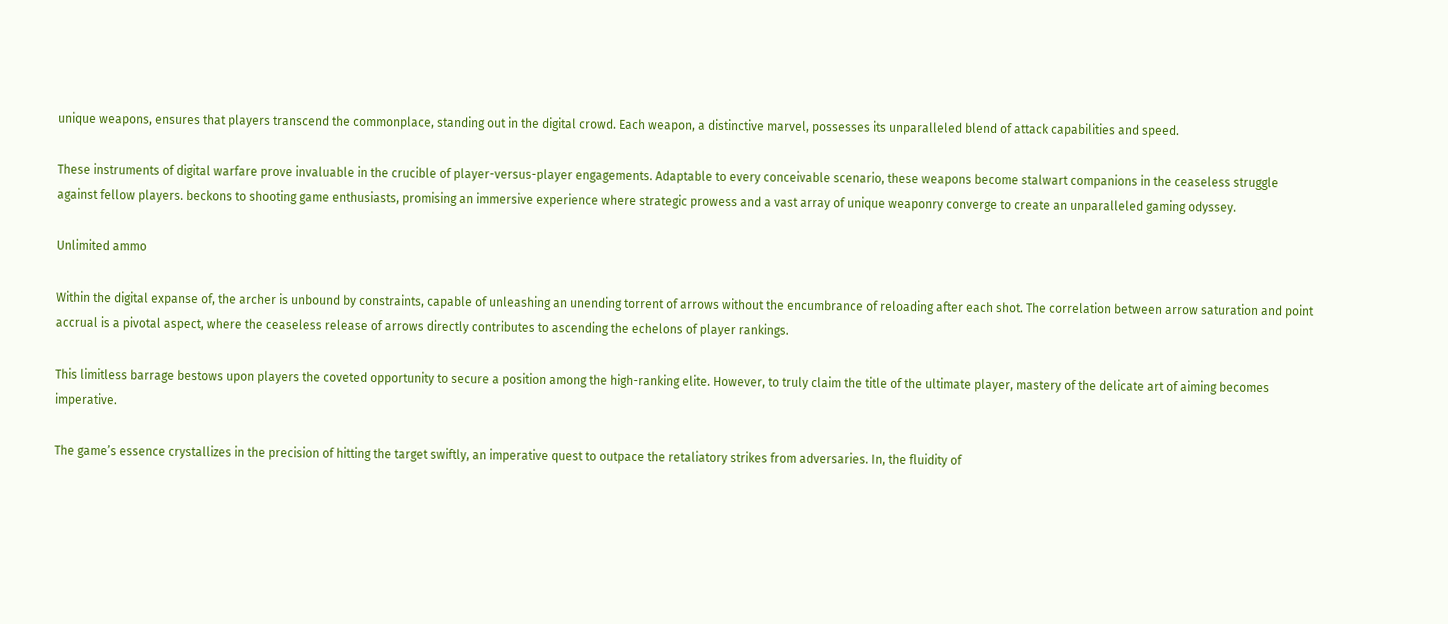unique weapons, ensures that players transcend the commonplace, standing out in the digital crowd. Each weapon, a distinctive marvel, possesses its unparalleled blend of attack capabilities and speed.

These instruments of digital warfare prove invaluable in the crucible of player-versus-player engagements. Adaptable to every conceivable scenario, these weapons become stalwart companions in the ceaseless struggle against fellow players. beckons to shooting game enthusiasts, promising an immersive experience where strategic prowess and a vast array of unique weaponry converge to create an unparalleled gaming odyssey.

Unlimited ammo

Within the digital expanse of, the archer is unbound by constraints, capable of unleashing an unending torrent of arrows without the encumbrance of reloading after each shot. The correlation between arrow saturation and point accrual is a pivotal aspect, where the ceaseless release of arrows directly contributes to ascending the echelons of player rankings.

This limitless barrage bestows upon players the coveted opportunity to secure a position among the high-ranking elite. However, to truly claim the title of the ultimate player, mastery of the delicate art of aiming becomes imperative.

The game’s essence crystallizes in the precision of hitting the target swiftly, an imperative quest to outpace the retaliatory strikes from adversaries. In, the fluidity of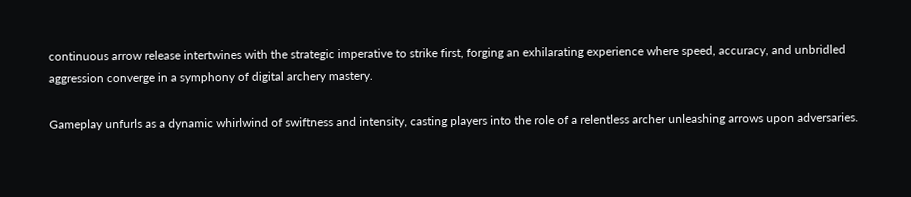continuous arrow release intertwines with the strategic imperative to strike first, forging an exhilarating experience where speed, accuracy, and unbridled aggression converge in a symphony of digital archery mastery.

Gameplay unfurls as a dynamic whirlwind of swiftness and intensity, casting players into the role of a relentless archer unleashing arrows upon adversaries.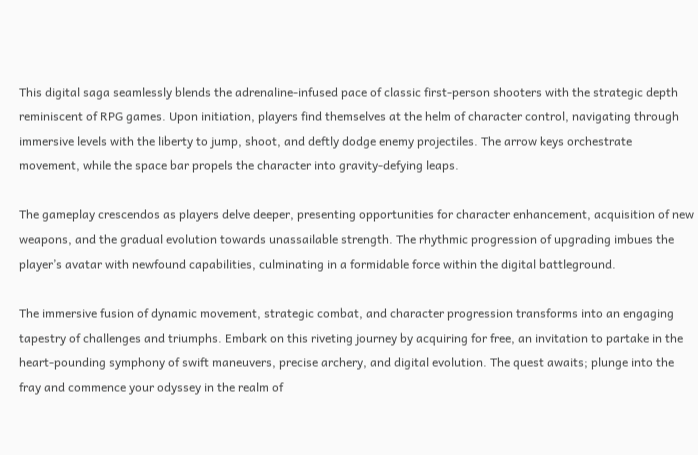This digital saga seamlessly blends the adrenaline-infused pace of classic first-person shooters with the strategic depth reminiscent of RPG games. Upon initiation, players find themselves at the helm of character control, navigating through immersive levels with the liberty to jump, shoot, and deftly dodge enemy projectiles. The arrow keys orchestrate movement, while the space bar propels the character into gravity-defying leaps.

The gameplay crescendos as players delve deeper, presenting opportunities for character enhancement, acquisition of new weapons, and the gradual evolution towards unassailable strength. The rhythmic progression of upgrading imbues the player’s avatar with newfound capabilities, culminating in a formidable force within the digital battleground.

The immersive fusion of dynamic movement, strategic combat, and character progression transforms into an engaging tapestry of challenges and triumphs. Embark on this riveting journey by acquiring for free, an invitation to partake in the heart-pounding symphony of swift maneuvers, precise archery, and digital evolution. The quest awaits; plunge into the fray and commence your odyssey in the realm of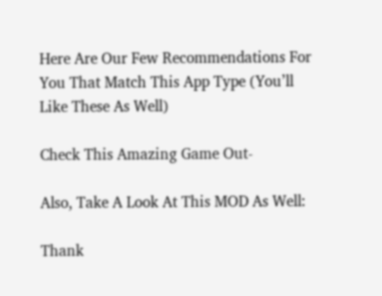Here Are Our Few Recommendations For You That Match This App Type (You’ll Like These As Well)

Check This Amazing Game Out-

Also, Take A Look At This MOD As Well:

Thank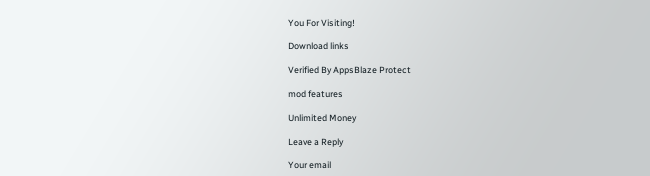You For Visiting!

Download links

Verified By AppsBlaze Protect

mod features

Unlimited Money

Leave a Reply

Your email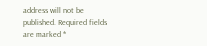address will not be published. Required fields are marked *